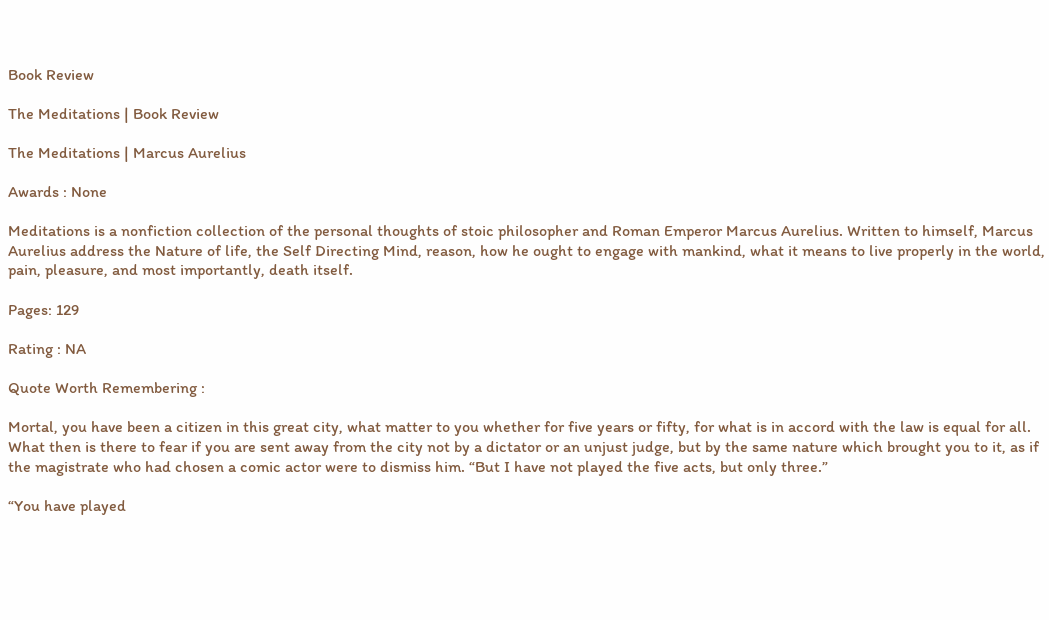Book Review

The Meditations | Book Review

The Meditations | Marcus Aurelius

Awards : None

Meditations is a nonfiction collection of the personal thoughts of stoic philosopher and Roman Emperor Marcus Aurelius. Written to himself, Marcus Aurelius address the Nature of life, the Self Directing Mind, reason, how he ought to engage with mankind, what it means to live properly in the world, pain, pleasure, and most importantly, death itself.

Pages: 129

Rating : NA

Quote Worth Remembering :

Mortal, you have been a citizen in this great city, what matter to you whether for five years or fifty, for what is in accord with the law is equal for all. What then is there to fear if you are sent away from the city not by a dictator or an unjust judge, but by the same nature which brought you to it, as if the magistrate who had chosen a comic actor were to dismiss him. “But I have not played the five acts, but only three.”

“You have played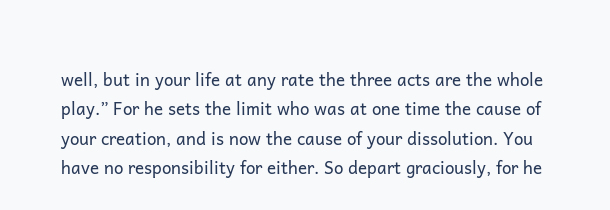well, but in your life at any rate the three acts are the whole play.” For he sets the limit who was at one time the cause of your creation, and is now the cause of your dissolution. You have no responsibility for either. So depart graciously, for he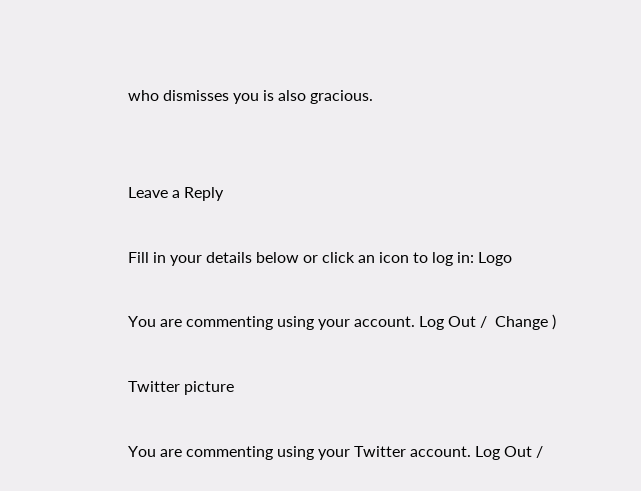who dismisses you is also gracious.


Leave a Reply

Fill in your details below or click an icon to log in: Logo

You are commenting using your account. Log Out /  Change )

Twitter picture

You are commenting using your Twitter account. Log Out /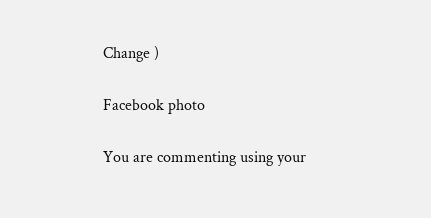Change )

Facebook photo

You are commenting using your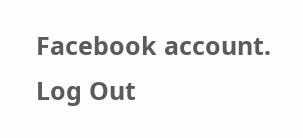Facebook account. Log Out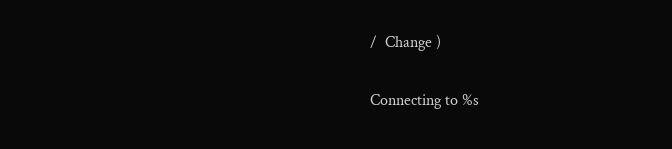/  Change )

Connecting to %s